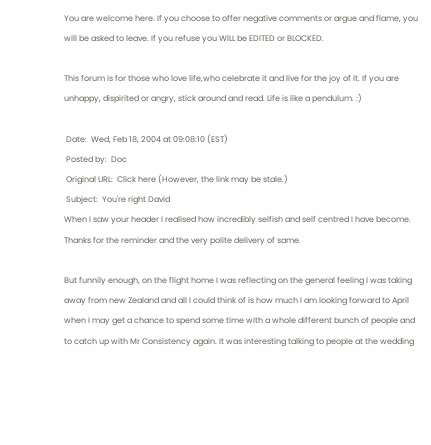You are welcome here. If you choose to offer negative comments or argue and flame, you will be asked to leave. If you refuse you WILL be EDITED or BLOCKED.

This forum is for those who love life,who celebrate it and live for the joy of it. If you are unhappy, dispirited or angry, stick around and read. Life is like a pendulum. :)

 Date:  Wed, Feb 18, 2004 at 09:08:10 (EST)
 Posted by:  Doc
 Original URL:  Click here (However, the link may be stale.)
 Subject:  You're right David
When I saw your header I realised how incredibly selfish and self centred I have become. Thanks for the reminder and the very polite delivery of same.

But funnily enough, on the flight home I was reflecting on the general feeling I was taking away from new Zealand and all I could think of is how much I am looking forward to April when I may get a chance to spend some time with a whole different bunch of people and to catch up with Mr Consistency again. It was interesting talking to people at the wedding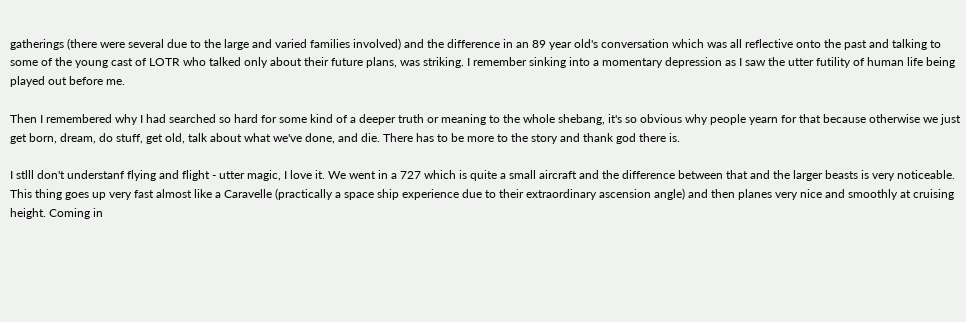gatherings (there were several due to the large and varied families involved) and the difference in an 89 year old's conversation which was all reflective onto the past and talking to some of the young cast of LOTR who talked only about their future plans, was striking. I remember sinking into a momentary depression as I saw the utter futility of human life being played out before me.

Then I remembered why I had searched so hard for some kind of a deeper truth or meaning to the whole shebang, it's so obvious why people yearn for that because otherwise we just get born, dream, do stuff, get old, talk about what we've done, and die. There has to be more to the story and thank god there is.

I stlll don't understanf flying and flight - utter magic, I love it. We went in a 727 which is quite a small aircraft and the difference between that and the larger beasts is very noticeable. This thing goes up very fast almost like a Caravelle (practically a space ship experience due to their extraordinary ascension angle) and then planes very nice and smoothly at cruising height. Coming in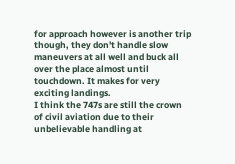for approach however is another trip though, they don't handle slow maneuvers at all well and buck all over the place almost until touchdown. It makes for very exciting landings.
I think the 747s are still the crown of civil aviation due to their unbelievable handling at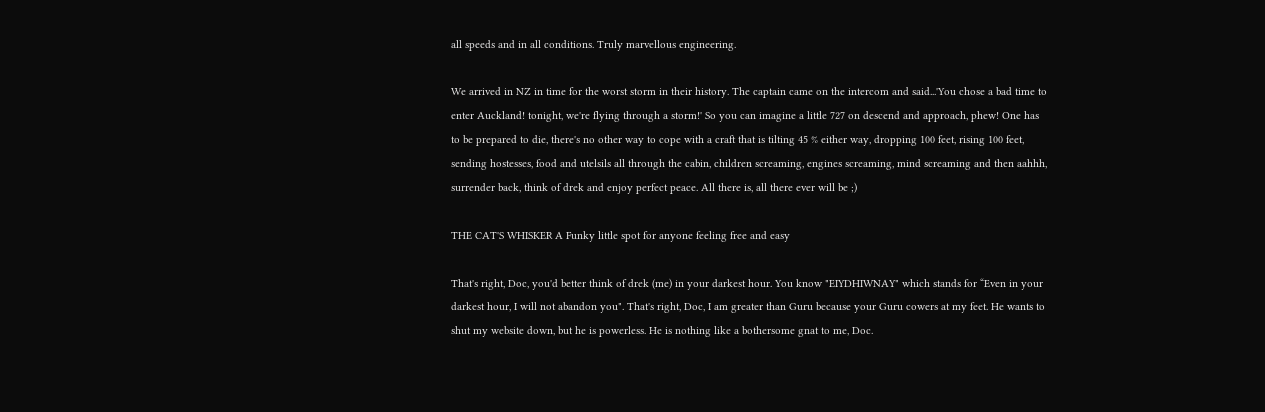all speeds and in all conditions. Truly marvellous engineering.

We arrived in NZ in time for the worst storm in their history. The captain came on the intercom and said...'You chose a bad time to enter Auckland! tonight, we're flying through a storm!' So you can imagine a little 727 on descend and approach, phew! One has to be prepared to die, there's no other way to cope with a craft that is tilting 45 % either way, dropping 100 feet, rising 100 feet, sending hostesses, food and utelsils all through the cabin, children screaming, engines screaming, mind screaming and then aahhh, surrender back, think of drek and enjoy perfect peace. All there is, all there ever will be ;)

THE CAT'S WHISKER A Funky little spot for anyone feeling free and easy

That's right, Doc, you'd better think of drek (me) in your darkest hour. You know "EIYDHIWNAY" which stands for “Even in your darkest hour, I will not abandon you". That's right, Doc, I am greater than Guru because your Guru cowers at my feet. He wants to shut my website down, but he is powerless. He is nothing like a bothersome gnat to me, Doc.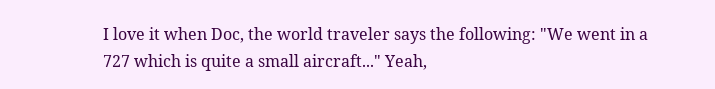I love it when Doc, the world traveler says the following: "We went in a 727 which is quite a small aircraft..." Yeah,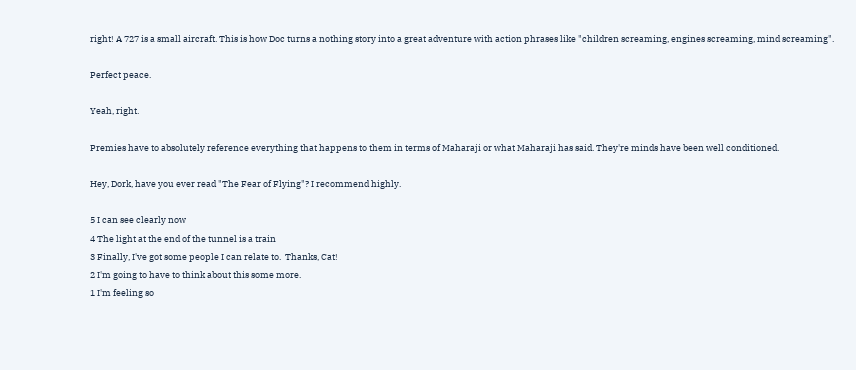right! A 727 is a small aircraft. This is how Doc turns a nothing story into a great adventure with action phrases like "children screaming, engines screaming, mind screaming".

Perfect peace.

Yeah, right.

Premies have to absolutely reference everything that happens to them in terms of Maharaji or what Maharaji has said. They're minds have been well conditioned.

Hey, Dork, have you ever read "The Fear of Flying"? I recommend highly.

5 I can see clearly now
4 The light at the end of the tunnel is a train
3 Finally, I've got some people I can relate to.  Thanks, Cat!
2 I'm going to have to think about this some more.
1 I'm feeling so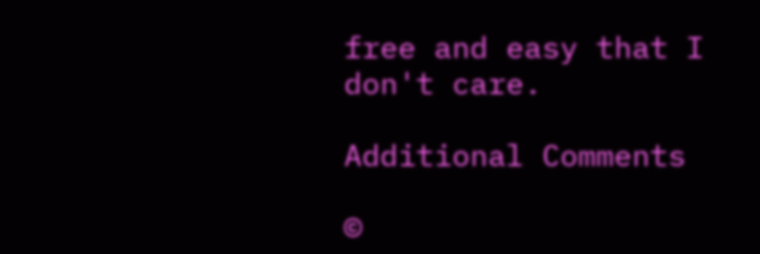free and easy that I don't care.

Additional Comments

©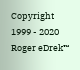Copyright 1999 - 2020 Roger eDrek™